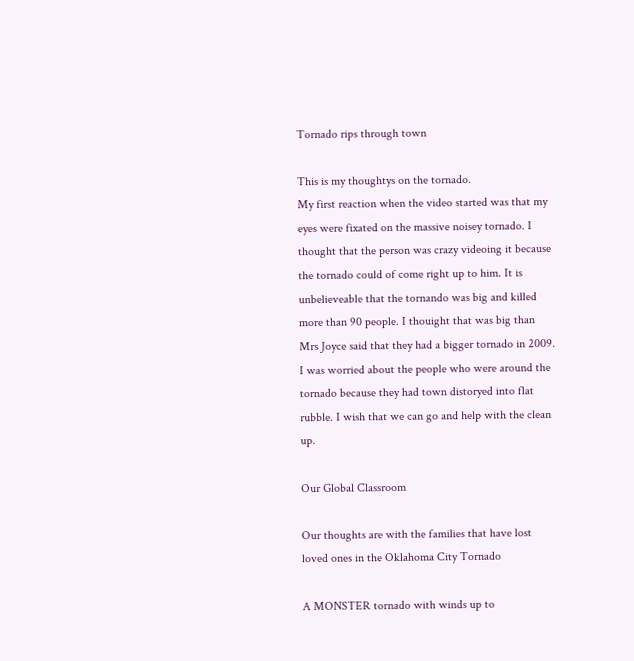Tornado rips through town

This is my thoughtys on the tornado.
My first reaction when the video started was that my eyes were fixated on the massive noisey tornado. I thought that the person was crazy videoing it because the tornado could of come right up to him. It is unbelieveable that the tornando was big and killed more than 90 people. I thouight that was big than Mrs Joyce said that they had a bigger tornado in 2009. I was worried about the people who were around the tornado because they had town distoryed into flat rubble. I wish that we can go and help with the clean up.

Our Global Classroom

Our thoughts are with the families that have lost loved ones in the Oklahoma City Tornado

A MONSTER tornado with winds up to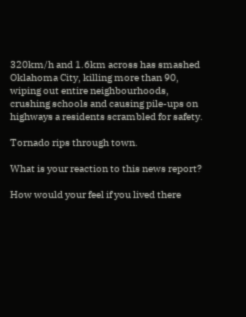320km/h and 1.6km across has smashed Oklahoma City, killing more than 90, wiping out entire neighbourhoods, crushing schools and causing pile-ups on highways a residents scrambled for safety.

Tornado rips through town.

What is your reaction to this news report?

How would your feel if you lived there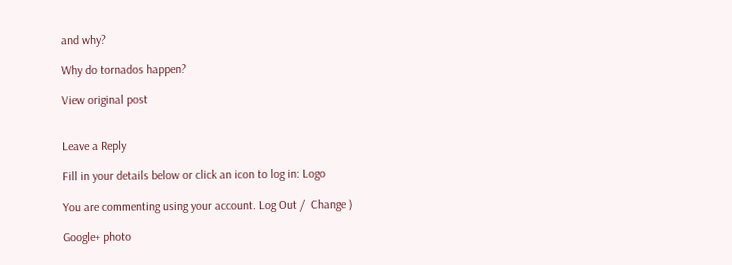and why?

Why do tornados happen?

View original post


Leave a Reply

Fill in your details below or click an icon to log in: Logo

You are commenting using your account. Log Out /  Change )

Google+ photo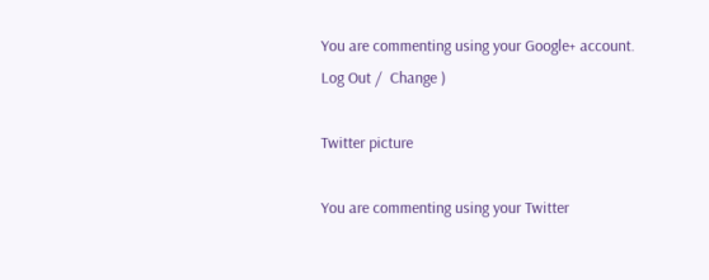You are commenting using your Google+ account. Log Out /  Change )

Twitter picture

You are commenting using your Twitter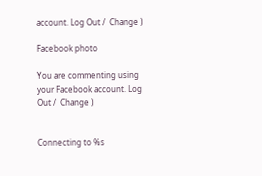account. Log Out /  Change )

Facebook photo

You are commenting using your Facebook account. Log Out /  Change )


Connecting to %s